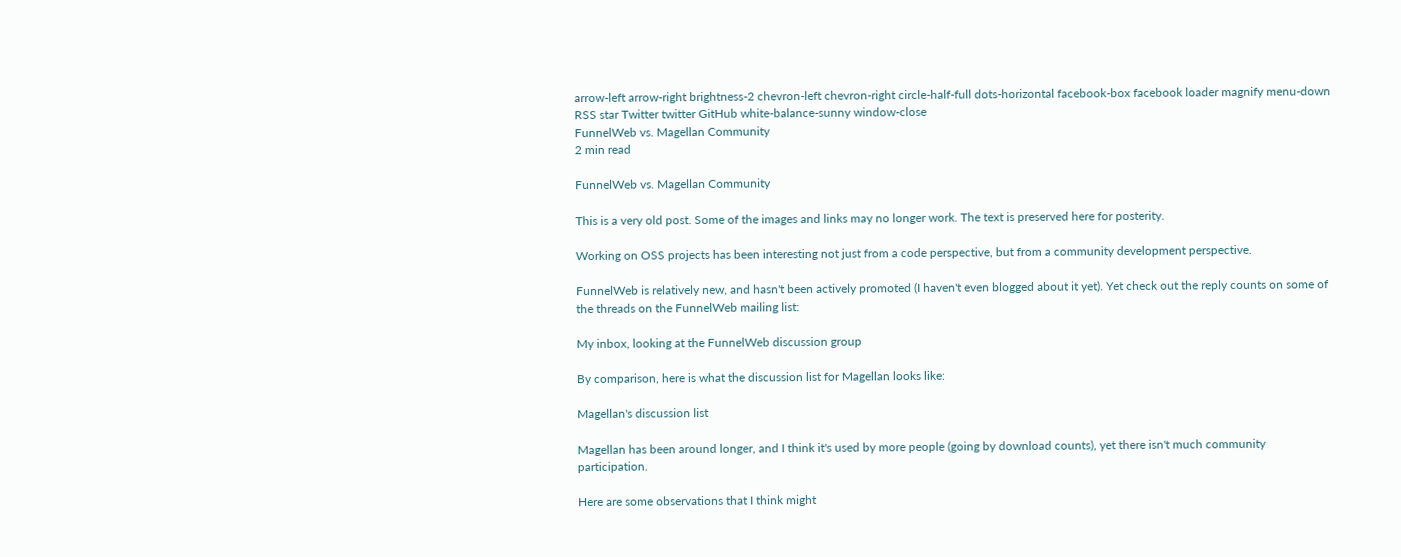arrow-left arrow-right brightness-2 chevron-left chevron-right circle-half-full dots-horizontal facebook-box facebook loader magnify menu-down RSS star Twitter twitter GitHub white-balance-sunny window-close
FunnelWeb vs. Magellan Community
2 min read

FunnelWeb vs. Magellan Community

This is a very old post. Some of the images and links may no longer work. The text is preserved here for posterity.

Working on OSS projects has been interesting not just from a code perspective, but from a community development perspective.

FunnelWeb is relatively new, and hasn't been actively promoted (I haven't even blogged about it yet). Yet check out the reply counts on some of the threads on the FunnelWeb mailing list:

My inbox, looking at the FunnelWeb discussion group

By comparison, here is what the discussion list for Magellan looks like:

Magellan's discussion list

Magellan has been around longer, and I think it's used by more people (going by download counts), yet there isn't much community participation.

Here are some observations that I think might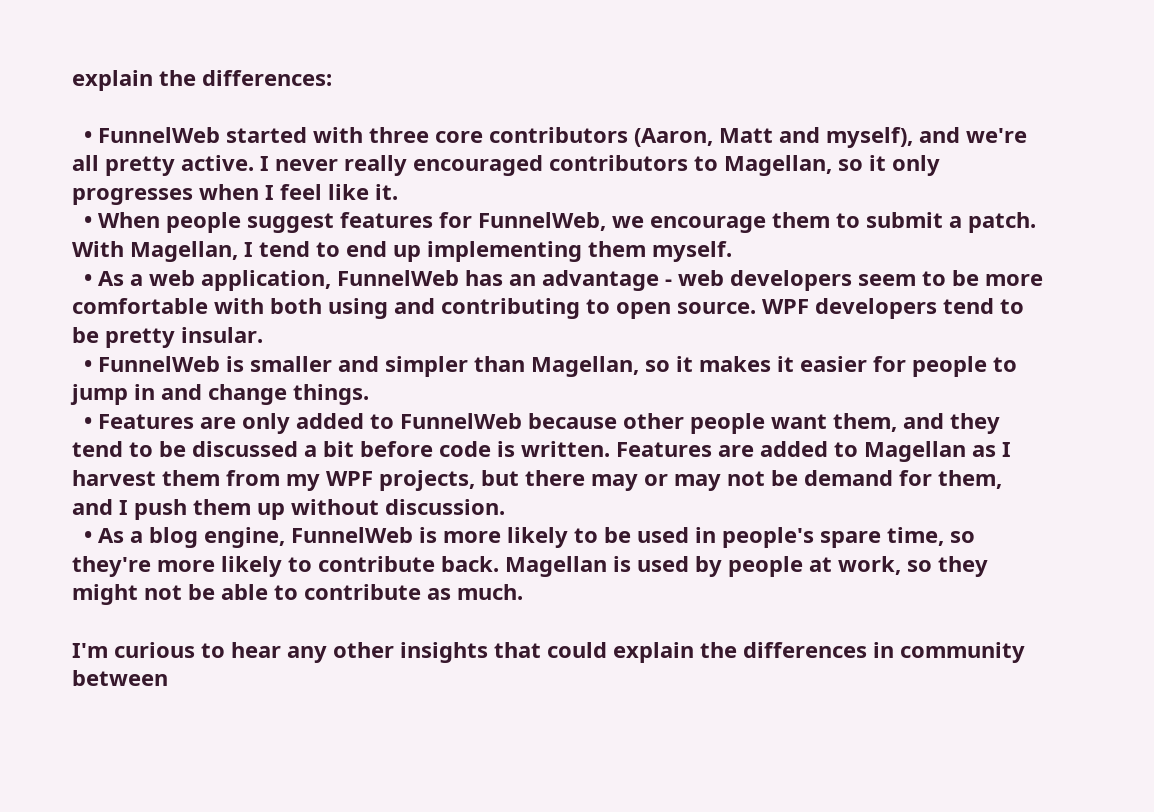explain the differences:

  • FunnelWeb started with three core contributors (Aaron, Matt and myself), and we're all pretty active. I never really encouraged contributors to Magellan, so it only progresses when I feel like it.
  • When people suggest features for FunnelWeb, we encourage them to submit a patch. With Magellan, I tend to end up implementing them myself.
  • As a web application, FunnelWeb has an advantage - web developers seem to be more comfortable with both using and contributing to open source. WPF developers tend to be pretty insular.
  • FunnelWeb is smaller and simpler than Magellan, so it makes it easier for people to jump in and change things.
  • Features are only added to FunnelWeb because other people want them, and they tend to be discussed a bit before code is written. Features are added to Magellan as I harvest them from my WPF projects, but there may or may not be demand for them, and I push them up without discussion.
  • As a blog engine, FunnelWeb is more likely to be used in people's spare time, so they're more likely to contribute back. Magellan is used by people at work, so they might not be able to contribute as much.

I'm curious to hear any other insights that could explain the differences in community between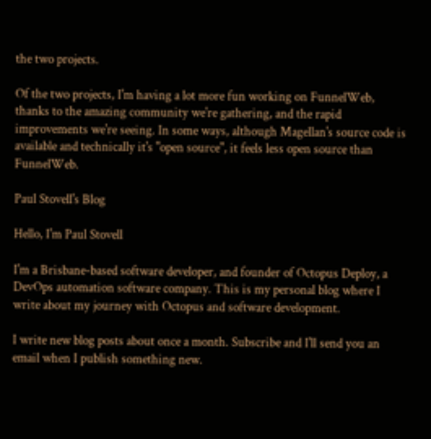the two projects.

Of the two projects, I'm having a lot more fun working on FunnelWeb, thanks to the amazing community we're gathering, and the rapid improvements we're seeing. In some ways, although Magellan's source code is available and technically it's "open source", it feels less open source than FunnelWeb.

Paul Stovell's Blog

Hello, I'm Paul Stovell

I'm a Brisbane-based software developer, and founder of Octopus Deploy, a DevOps automation software company. This is my personal blog where I write about my journey with Octopus and software development.

I write new blog posts about once a month. Subscribe and I'll send you an email when I publish something new.